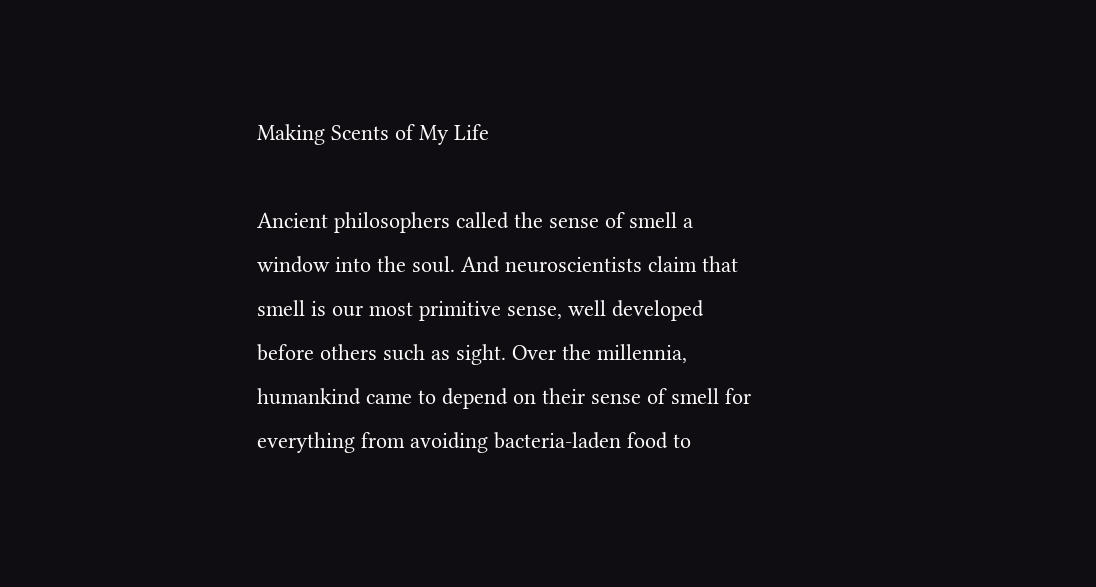Making Scents of My Life

Ancient philosophers called the sense of smell a window into the soul. And neuroscientists claim that smell is our most primitive sense, well developed before others such as sight. Over the millennia, humankind came to depend on their sense of smell for everything from avoiding bacteria-laden food to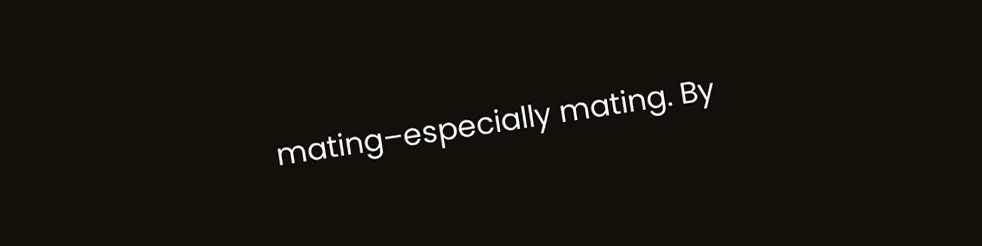mating–especially mating. By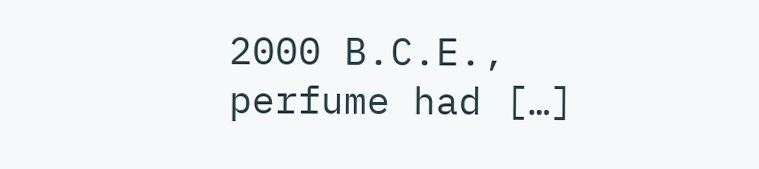2000 B.C.E., perfume had […]